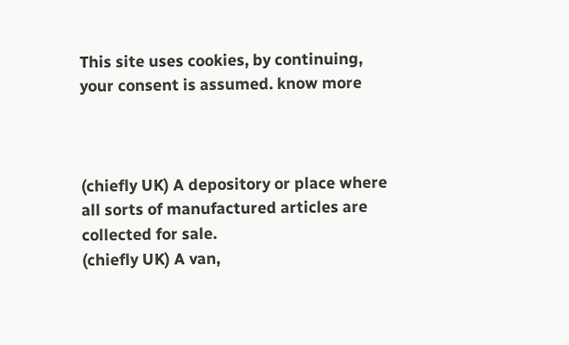This site uses cookies, by continuing, your consent is assumed. know more



(chiefly UK) A depository or place where all sorts of manufactured articles are collected for sale.
(chiefly UK) A van,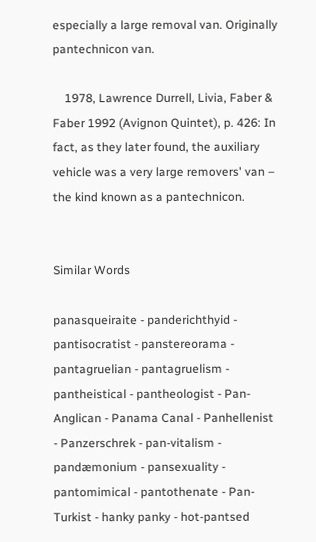especially a large removal van. Originally pantechnicon van.

    1978, Lawrence Durrell, Livia, Faber & Faber 1992 (Avignon Quintet), p. 426: In fact, as they later found, the auxiliary vehicle was a very large removers' van – the kind known as a pantechnicon.


Similar Words

panasqueiraite - panderichthyid - pantisocratist - panstereorama - pantagruelian - pantagruelism - pantheistical - pantheologist - Pan-Anglican - Panama Canal - Panhellenist - Panzerschrek - pan-vitalism - pandæmonium - pansexuality - pantomimical - pantothenate - Pan-Turkist - hanky panky - hot-pantsed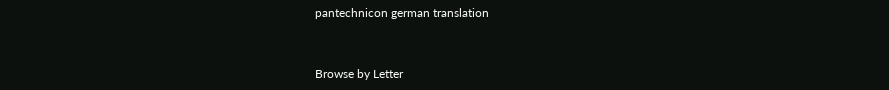pantechnicon german translation


Browse by Letter